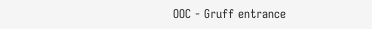OOC - Gruff entrance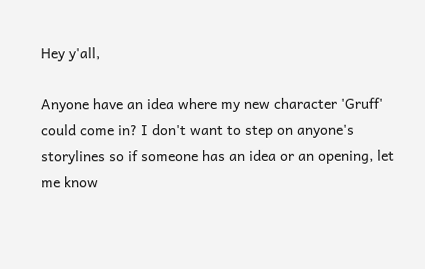Hey y'all,

Anyone have an idea where my new character 'Gruff' could come in? I don't want to step on anyone's storylines so if someone has an idea or an opening, let me know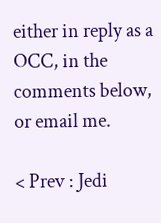either in reply as a OCC, in the comments below, or email me.

< Prev : Jedi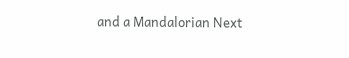and a Mandalorian Next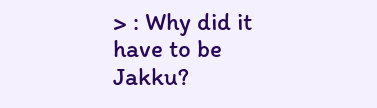> : Why did it have to be Jakku?